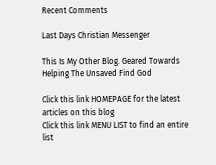Recent Comments

Last Days Christian Messenger

This Is My Other Blog. Geared Towards Helping The Unsaved Find God

Click this link HOMEPAGE for the latest articles on this blog
Click this link MENU LIST to find an entire list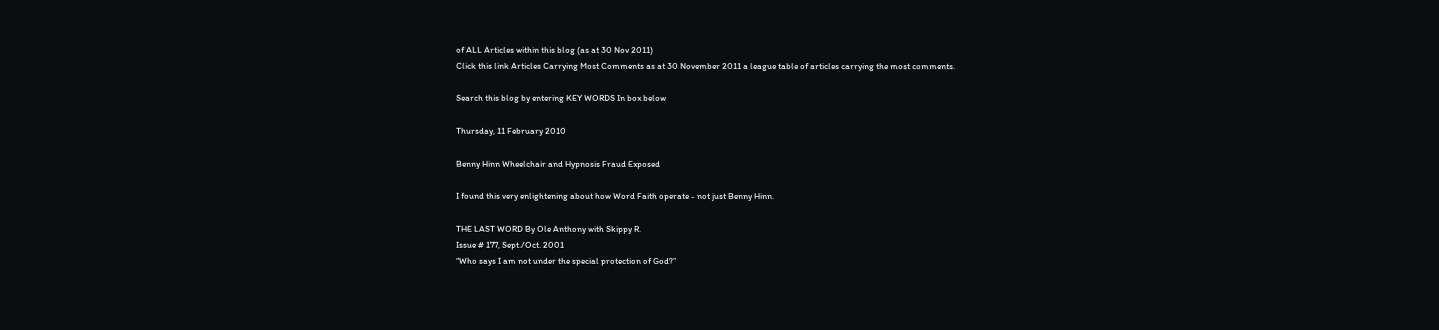of ALL Articles within this blog (as at 30 Nov 2011)
Click this link Articles Carrying Most Comments as at 30 November 2011 a league table of articles carrying the most comments.

Search this blog by entering KEY WORDS In box below

Thursday, 11 February 2010

Benny Hinn Wheelchair and Hypnosis Fraud Exposed

I found this very enlightening about how Word Faith operate - not just Benny Hinn.

THE LAST WORD By Ole Anthony with Skippy R.
Issue # 177, Sept./Oct. 2001
“Who says I am not under the special protection of God?”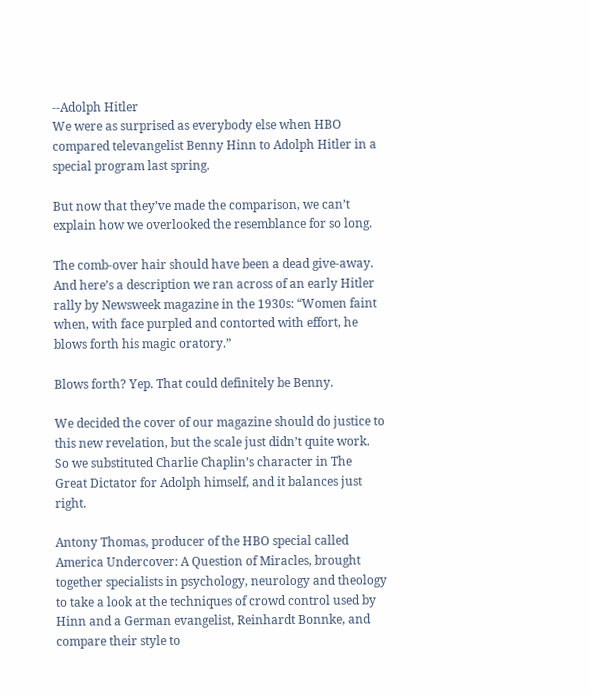--Adolph Hitler
We were as surprised as everybody else when HBO compared televangelist Benny Hinn to Adolph Hitler in a special program last spring.

But now that they’ve made the comparison, we can’t explain how we overlooked the resemblance for so long.

The comb-over hair should have been a dead give-away. And here’s a description we ran across of an early Hitler rally by Newsweek magazine in the 1930s: “Women faint when, with face purpled and contorted with effort, he blows forth his magic oratory.”

Blows forth? Yep. That could definitely be Benny.

We decided the cover of our magazine should do justice to this new revelation, but the scale just didn’t quite work. So we substituted Charlie Chaplin’s character in The Great Dictator for Adolph himself, and it balances just right.

Antony Thomas, producer of the HBO special called America Undercover: A Question of Miracles, brought together specialists in psychology, neurology and theology to take a look at the techniques of crowd control used by Hinn and a German evangelist, Reinhardt Bonnke, and compare their style to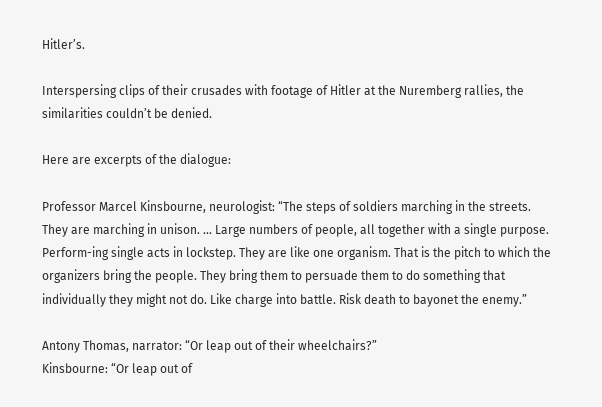Hitler’s.

Interspersing clips of their crusades with footage of Hitler at the Nuremberg rallies, the similarities couldn’t be denied.

Here are excerpts of the dialogue:

Professor Marcel Kinsbourne, neurologist: “The steps of soldiers marching in the streets. They are marching in unison. ... Large numbers of people, all together with a single purpose. Perform-ing single acts in lockstep. They are like one organism. That is the pitch to which the organizers bring the people. They bring them to persuade them to do something that individually they might not do. Like charge into battle. Risk death to bayonet the enemy.”

Antony Thomas, narrator: “Or leap out of their wheelchairs?”
Kinsbourne: “Or leap out of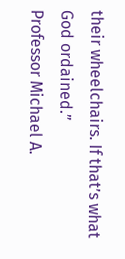their wheelchairs. If that’s what God ordained.”
Professor Michael A.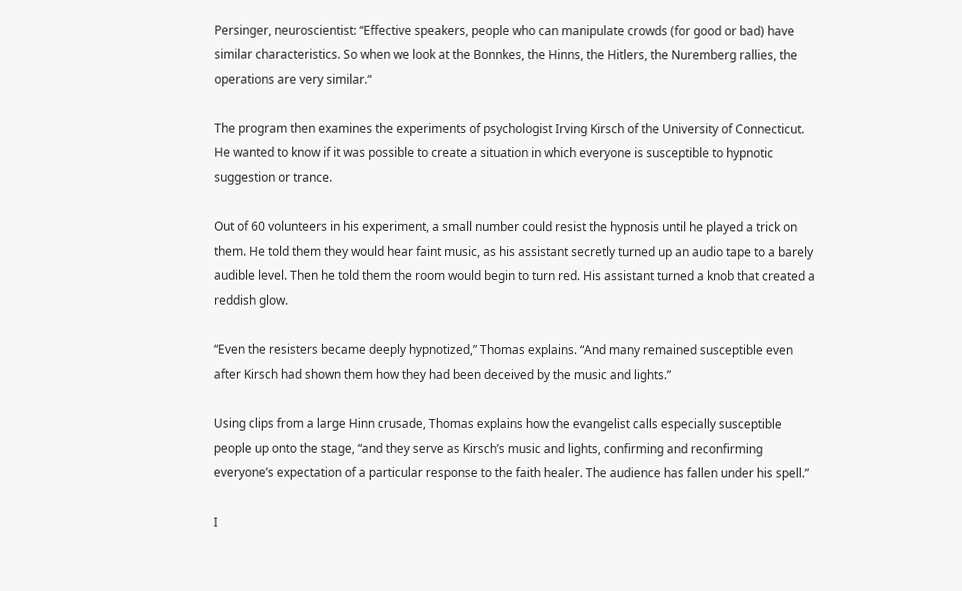Persinger, neuroscientist: “Effective speakers, people who can manipulate crowds (for good or bad) have similar characteristics. So when we look at the Bonnkes, the Hinns, the Hitlers, the Nuremberg rallies, the operations are very similar.“

The program then examines the experiments of psychologist Irving Kirsch of the University of Connecticut. He wanted to know if it was possible to create a situation in which everyone is susceptible to hypnotic suggestion or trance.

Out of 60 volunteers in his experiment, a small number could resist the hypnosis until he played a trick on them. He told them they would hear faint music, as his assistant secretly turned up an audio tape to a barely audible level. Then he told them the room would begin to turn red. His assistant turned a knob that created a reddish glow.

“Even the resisters became deeply hypnotized,” Thomas explains. “And many remained susceptible even after Kirsch had shown them how they had been deceived by the music and lights.”

Using clips from a large Hinn crusade, Thomas explains how the evangelist calls especially susceptible people up onto the stage, “and they serve as Kirsch’s music and lights, confirming and reconfirming everyone’s expectation of a particular response to the faith healer. The audience has fallen under his spell.”

I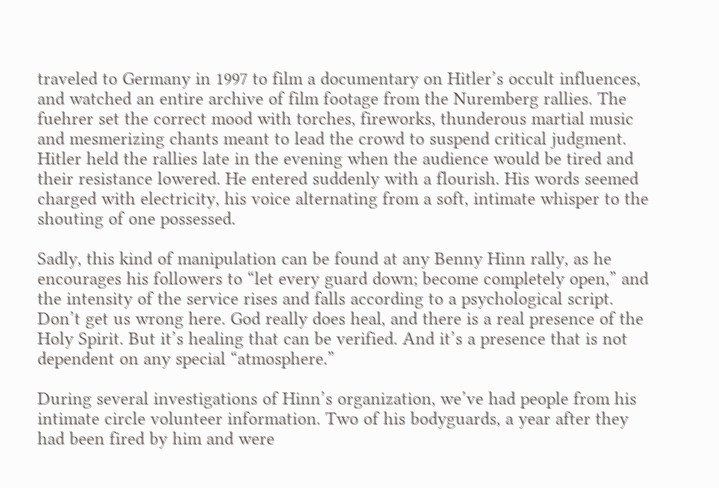traveled to Germany in 1997 to film a documentary on Hitler’s occult influences, and watched an entire archive of film footage from the Nuremberg rallies. The fuehrer set the correct mood with torches, fireworks, thunderous martial music and mesmerizing chants meant to lead the crowd to suspend critical judgment. Hitler held the rallies late in the evening when the audience would be tired and their resistance lowered. He entered suddenly with a flourish. His words seemed charged with electricity, his voice alternating from a soft, intimate whisper to the shouting of one possessed.

Sadly, this kind of manipulation can be found at any Benny Hinn rally, as he encourages his followers to “let every guard down; become completely open,” and the intensity of the service rises and falls according to a psychological script. Don’t get us wrong here. God really does heal, and there is a real presence of the Holy Spirit. But it’s healing that can be verified. And it’s a presence that is not dependent on any special “atmosphere.”

During several investigations of Hinn’s organization, we’ve had people from his intimate circle volunteer information. Two of his bodyguards, a year after they had been fired by him and were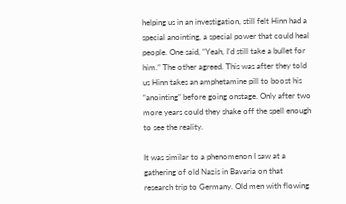helping us in an investigation, still felt Hinn had a special anointing, a special power that could heal people. One said, “Yeah, I’d still take a bullet for him.” The other agreed. This was after they told us Hinn takes an amphetamine pill to boost his “anointing” before going onstage. Only after two more years could they shake off the spell enough to see the reality.

It was similar to a phenomenon I saw at a gathering of old Nazis in Bavaria on that research trip to Germany. Old men with flowing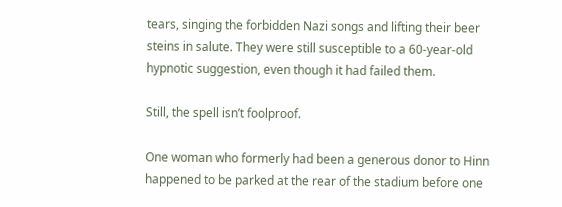tears, singing the forbidden Nazi songs and lifting their beer steins in salute. They were still susceptible to a 60-year-old hypnotic suggestion, even though it had failed them.

Still, the spell isn’t foolproof.

One woman who formerly had been a generous donor to Hinn happened to be parked at the rear of the stadium before one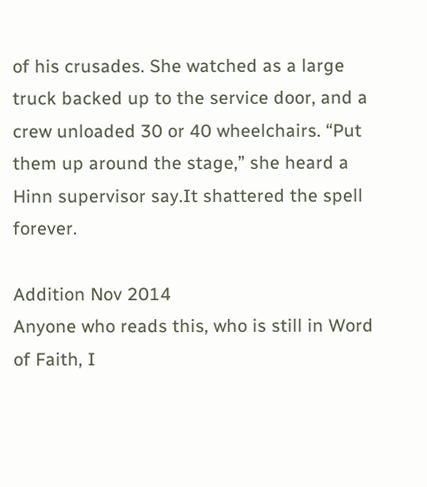of his crusades. She watched as a large truck backed up to the service door, and a crew unloaded 30 or 40 wheelchairs. “Put them up around the stage,” she heard a Hinn supervisor say.It shattered the spell forever.

Addition Nov 2014
Anyone who reads this, who is still in Word of Faith, I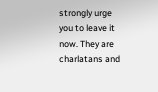strongly urge you to leave it now. They are charlatans and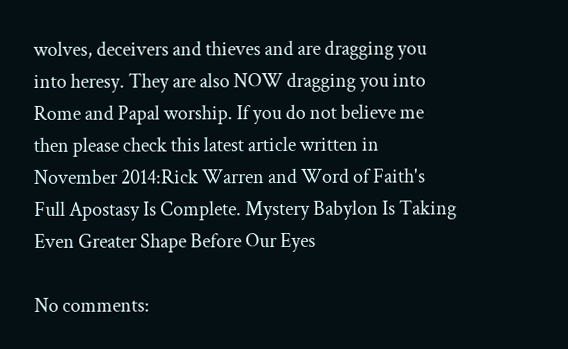wolves, deceivers and thieves and are dragging you into heresy. They are also NOW dragging you into Rome and Papal worship. If you do not believe me  then please check this latest article written in November 2014:Rick Warren and Word of Faith's Full Apostasy Is Complete. Mystery Babylon Is Taking Even Greater Shape Before Our Eyes

No comments: